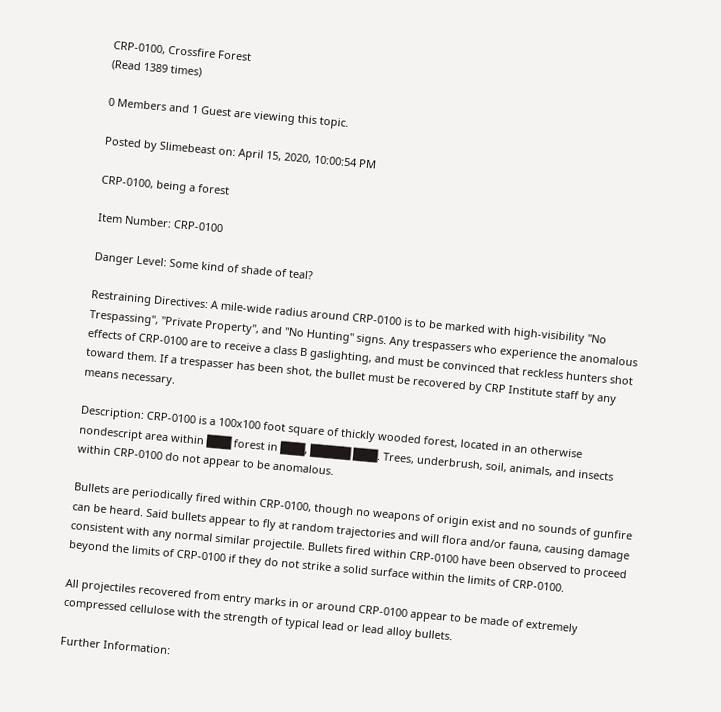CRP-0100, Crossfire Forest
(Read 1389 times)

0 Members and 1 Guest are viewing this topic.

Posted by Slimebeast on: April 15, 2020, 10:00:54 PM

CRP-0100, being a forest

Item Number: CRP-0100

Danger Level: Some kind of shade of teal?

Restraining Directives: A mile-wide radius around CRP-0100 is to be marked with high-visibility "No Trespassing", "Private Property", and "No Hunting" signs. Any trespassers who experience the anomalous effects of CRP-0100 are to receive a class B gaslighting, and must be convinced that reckless hunters shot toward them. If a trespasser has been shot, the bullet must be recovered by CRP Institute staff by any means necessary.

Description: CRP-0100 is a 100x100 foot square of thickly wooded forest, located in an otherwise nondescript area within ███ forest in ███, █████ ███. Trees, underbrush, soil, animals, and insects within CRP-0100 do not appear to be anomalous.

Bullets are periodically fired within CRP-0100, though no weapons of origin exist and no sounds of gunfire can be heard. Said bullets appear to fly at random trajectories and will flora and/or fauna, causing damage consistent with any normal similar projectile. Bullets fired within CRP-0100 have been observed to proceed beyond the limits of CRP-0100 if they do not strike a solid surface within the limits of CRP-0100.

All projectiles recovered from entry marks in or around CRP-0100 appear to be made of extremely compressed cellulose with the strength of typical lead or lead alloy bullets.

Further Information: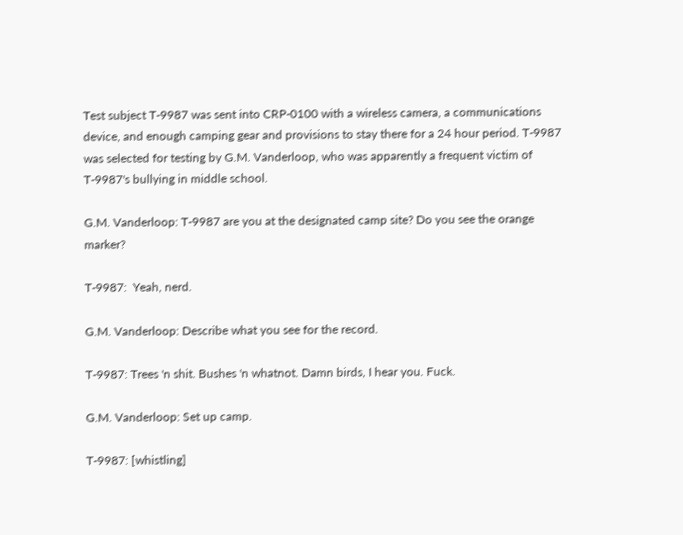Test subject T-9987 was sent into CRP-0100 with a wireless camera, a communications device, and enough camping gear and provisions to stay there for a 24 hour period. T-9987 was selected for testing by G.M. Vanderloop, who was apparently a frequent victim of T-9987's bullying in middle school.

G.M. Vanderloop: T-9987 are you at the designated camp site? Do you see the orange marker?

T-9987:  Yeah, nerd.

G.M. Vanderloop: Describe what you see for the record.

T-9987: Trees 'n shit. Bushes 'n whatnot. Damn birds, I hear you. Fuck.

G.M. Vanderloop: Set up camp.

T-9987: [whistling]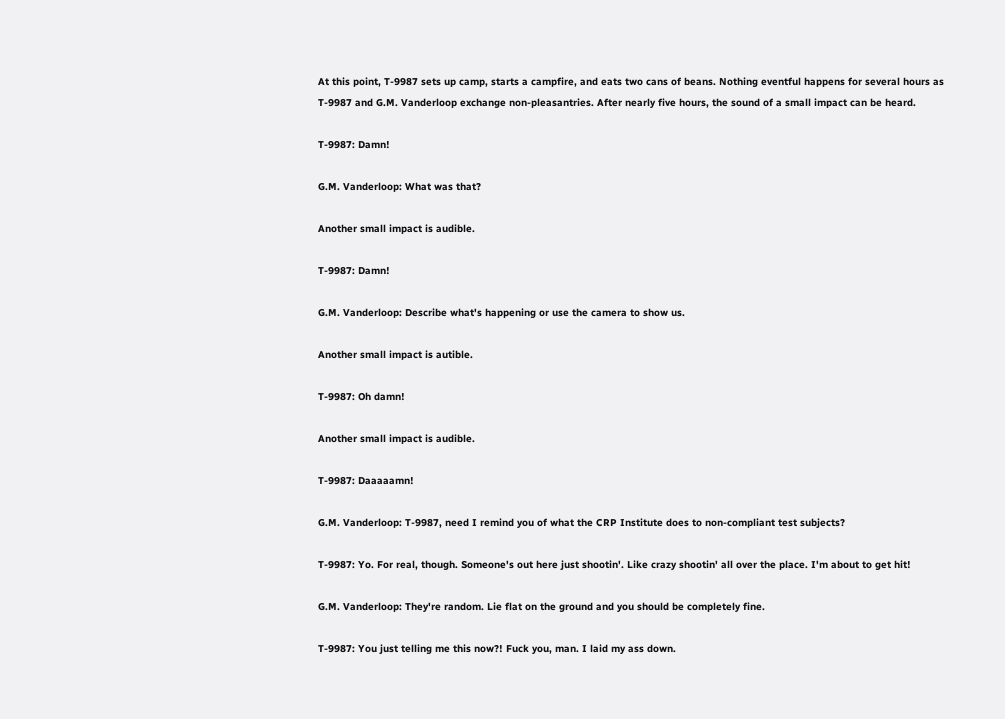At this point, T-9987 sets up camp, starts a campfire, and eats two cans of beans. Nothing eventful happens for several hours as T-9987 and G.M. Vanderloop exchange non-pleasantries. After nearly five hours, the sound of a small impact can be heard.

T-9987: Damn!

G.M. Vanderloop: What was that?

Another small impact is audible.

T-9987: Damn!

G.M. Vanderloop: Describe what's happening or use the camera to show us.

Another small impact is autible.

T-9987: Oh damn!

Another small impact is audible.

T-9987: Daaaaamn!

G.M. Vanderloop: T-9987, need I remind you of what the CRP Institute does to non-compliant test subjects?

T-9987: Yo. For real, though. Someone's out here just shootin'. Like crazy shootin' all over the place. I'm about to get hit!

G.M. Vanderloop: They're random. Lie flat on the ground and you should be completely fine.

T-9987: You just telling me this now?! Fuck you, man. I laid my ass down.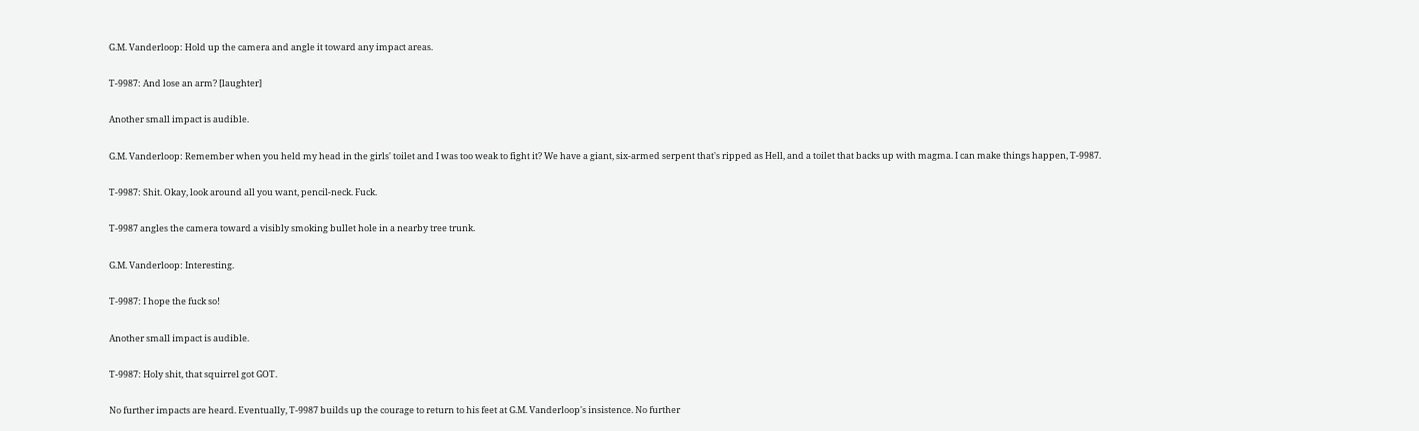G.M. Vanderloop: Hold up the camera and angle it toward any impact areas.

T-9987: And lose an arm? [laughter]

Another small impact is audible.

G.M. Vanderloop: Remember when you held my head in the girls' toilet and I was too weak to fight it? We have a giant, six-armed serpent that's ripped as Hell, and a toilet that backs up with magma. I can make things happen, T-9987.

T-9987: Shit. Okay, look around all you want, pencil-neck. Fuck.

T-9987 angles the camera toward a visibly smoking bullet hole in a nearby tree trunk.

G.M. Vanderloop: Interesting.

T-9987: I hope the fuck so!

Another small impact is audible.

T-9987: Holy shit, that squirrel got GOT.

No further impacts are heard. Eventually, T-9987 builds up the courage to return to his feet at G.M. Vanderloop's insistence. No further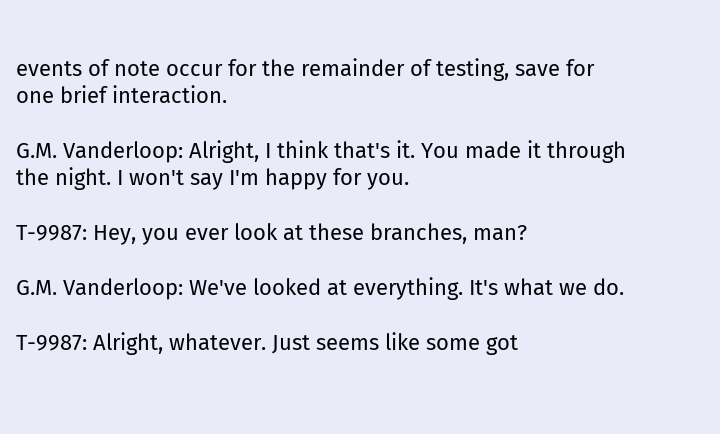events of note occur for the remainder of testing, save for one brief interaction.

G.M. Vanderloop: Alright, I think that's it. You made it through the night. I won't say I'm happy for you.

T-9987: Hey, you ever look at these branches, man?

G.M. Vanderloop: We've looked at everything. It's what we do.

T-9987: Alright, whatever. Just seems like some got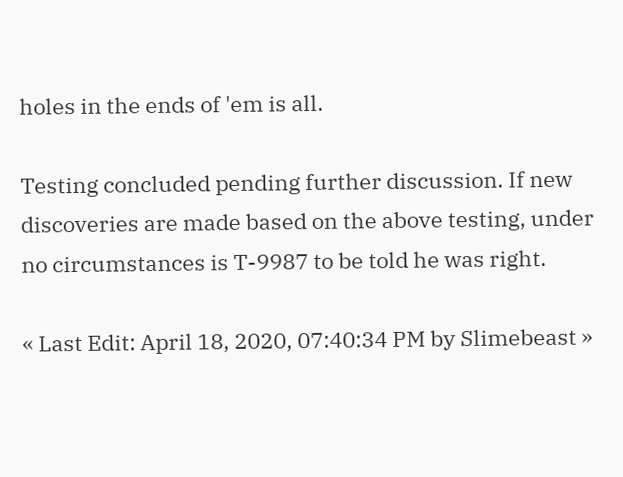holes in the ends of 'em is all.

Testing concluded pending further discussion. If new discoveries are made based on the above testing, under no circumstances is T-9987 to be told he was right.

« Last Edit: April 18, 2020, 07:40:34 PM by Slimebeast »